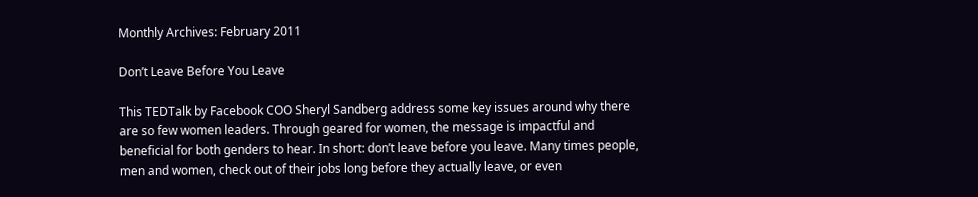Monthly Archives: February 2011

Don’t Leave Before You Leave

This TEDTalk by Facebook COO Sheryl Sandberg address some key issues around why there are so few women leaders. Through geared for women, the message is impactful and beneficial for both genders to hear. In short: don’t leave before you leave. Many times people, men and women, check out of their jobs long before they actually leave, or even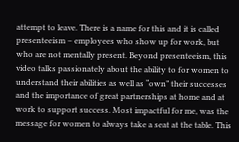attempt to leave. There is a name for this and it is called presenteeism – employees who show up for work, but who are not mentally present. Beyond presenteeism, this video talks passionately about the ability to for women to understand their abilities as well as “own” their successes and the importance of great partnerships at home and at work to support success. Most impactful for me, was the message for women to always take a seat at the table. This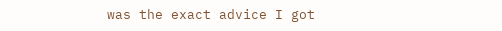was the exact advice I got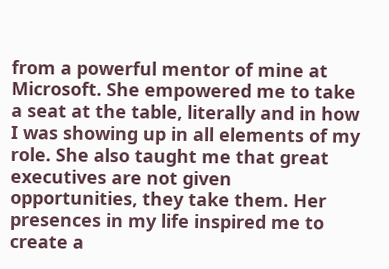from a powerful mentor of mine at Microsoft. She empowered me to take a seat at the table, literally and in how I was showing up in all elements of my role. She also taught me that great executives are not given opportunities, they take them. Her presences in my life inspired me to create a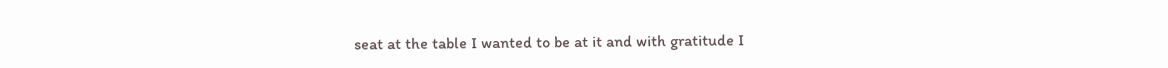seat at the table I wanted to be at it and with gratitude I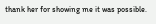thank her for showing me it was possible.